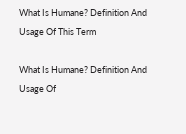What Is Humane? Definition And Usage Of This Term

What Is Humane? Definition And Usage Of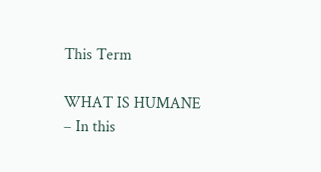This Term

WHAT IS HUMANE – In this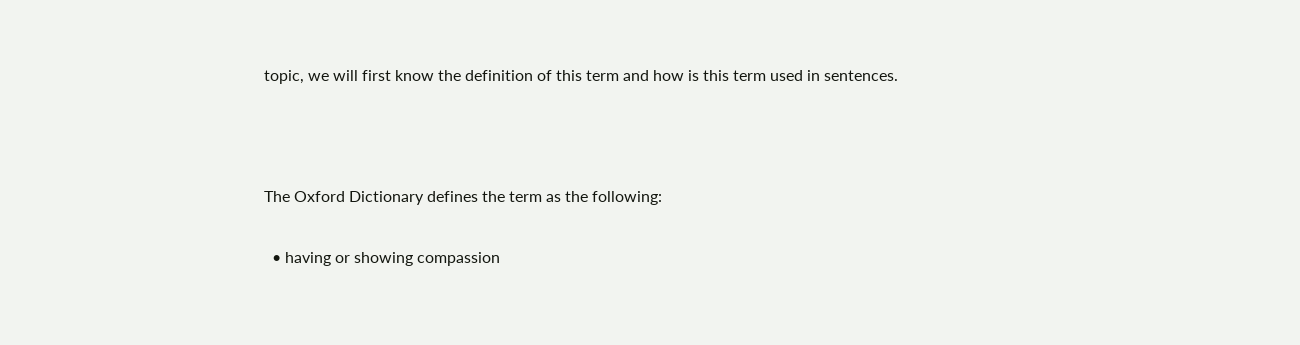topic, we will first know the definition of this term and how is this term used in sentences.



The Oxford Dictionary defines the term as the following:

  • having or showing compassion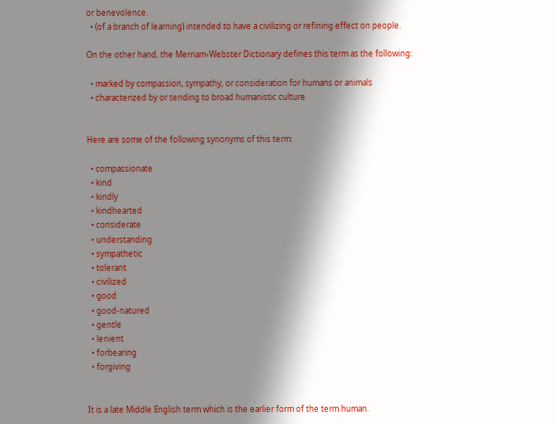or benevolence.
  • (of a branch of learning) intended to have a civilizing or refining effect on people.

On the other hand, the Merriam-Webster Dictionary defines this term as the following:

  • marked by compassion, sympathy, or consideration for humans or animals
  • characterized by or tending to broad humanistic culture


Here are some of the following synonyms of this term:

  • compassionate
  • kind
  • kindly
  • kindhearted
  • considerate
  • understanding
  • sympathetic
  • tolerant
  • civilized
  • good
  • good-natured
  • gentle
  • lenient
  • forbearing
  • forgiving


It is a late Middle English term which is the earlier form of the term human.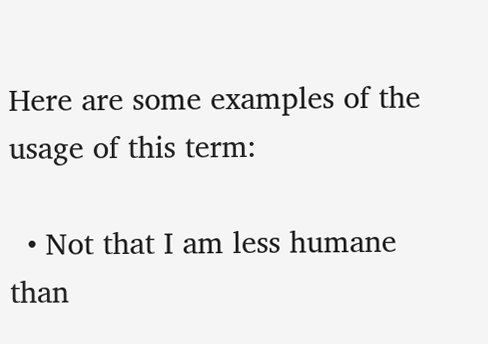Here are some examples of the usage of this term:

  • Not that I am less humane than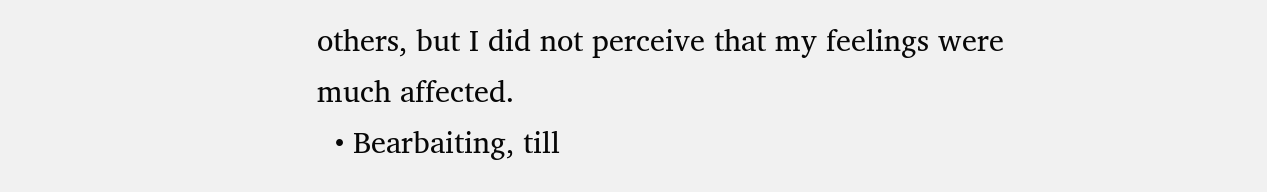others, but I did not perceive that my feelings were much affected.
  • Bearbaiting, till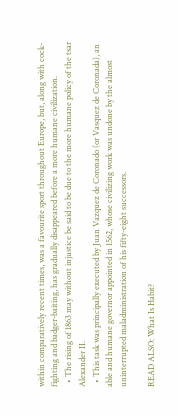within comparatively recent times, was a favourite sport throughout Europe, but, along with cock-fighting and badger-baiting, has gradually disappeared before a more humane civilization.
  • The rising of 1863 may without injustice be said to be due to the more humane policy of the tsar Alexander II.
  • This task was principally executed by Juan Vazquez de Coronado (or Vasquez de Coronada), an able and humane governor appointed in 1562, whose civilizing work was undone by the almost uninterrupted maladministration of his fifty-eight successors.

READ ALSO: What Is Habit?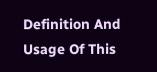Definition And Usage Of This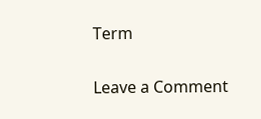Term

Leave a Comment